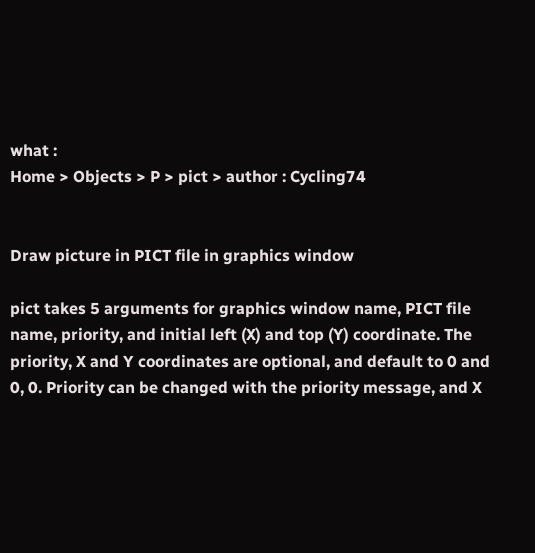what :
Home > Objects > P > pict > author : Cycling74


Draw picture in PICT file in graphics window

pict takes 5 arguments for graphics window name, PICT file name, priority, and initial left (X) and top (Y) coordinate. The priority, X and Y coordinates are optional, and default to 0 and 0, 0. Priority can be changed with the priority message, and X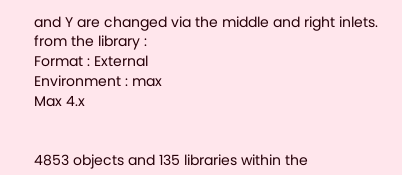and Y are changed via the middle and right inlets.
from the library :
Format : External
Environment : max
Max 4.x


4853 objects and 135 libraries within the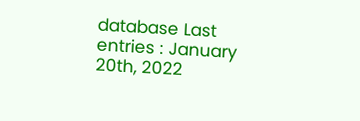database Last entries : January 20th, 2022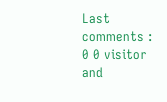Last comments : 0 0 visitor and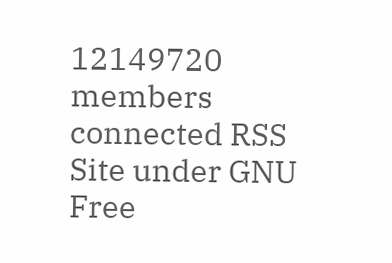12149720 members connected RSS
Site under GNU Free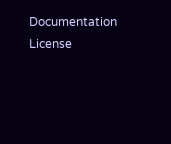Documentation License